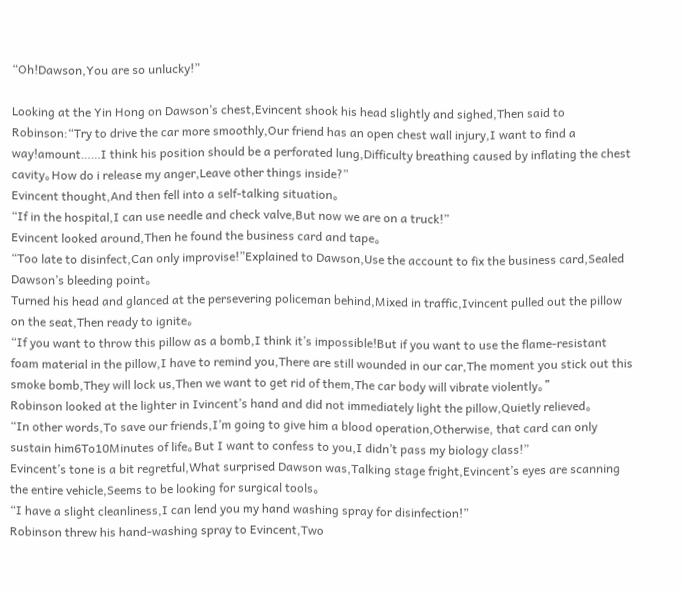“Oh!Dawson,You are so unlucky!”

Looking at the Yin Hong on Dawson’s chest,Evincent shook his head slightly and sighed,Then said to Robinson:“Try to drive the car more smoothly,Our friend has an open chest wall injury,I want to find a way!amount……I think his position should be a perforated lung,Difficulty breathing caused by inflating the chest cavity。How do i release my anger,Leave other things inside?”
Evincent thought,And then fell into a self-talking situation。
“If in the hospital,I can use needle and check valve,But now we are on a truck!”
Evincent looked around,Then he found the business card and tape。
“Too late to disinfect,Can only improvise!”Explained to Dawson,Use the account to fix the business card,Sealed Dawson’s bleeding point。
Turned his head and glanced at the persevering policeman behind,Mixed in traffic,Ivincent pulled out the pillow on the seat,Then ready to ignite。
“If you want to throw this pillow as a bomb,I think it’s impossible!But if you want to use the flame-resistant foam material in the pillow,I have to remind you,There are still wounded in our car,The moment you stick out this smoke bomb,They will lock us,Then we want to get rid of them,The car body will vibrate violently。”
Robinson looked at the lighter in Ivincent’s hand and did not immediately light the pillow,Quietly relieved。
“In other words,To save our friends,I’m going to give him a blood operation,Otherwise, that card can only sustain him6To10Minutes of life。But I want to confess to you,I didn’t pass my biology class!”
Evincent’s tone is a bit regretful,What surprised Dawson was,Talking stage fright,Evincent’s eyes are scanning the entire vehicle,Seems to be looking for surgical tools。
“I have a slight cleanliness,I can lend you my hand washing spray for disinfection!”
Robinson threw his hand-washing spray to Evincent,Two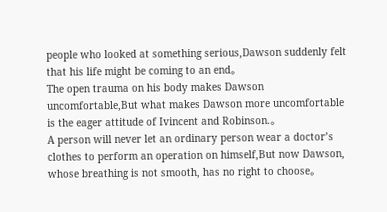people who looked at something serious,Dawson suddenly felt that his life might be coming to an end。
The open trauma on his body makes Dawson uncomfortable,But what makes Dawson more uncomfortable is the eager attitude of Ivincent and Robinson.。
A person will never let an ordinary person wear a doctor’s clothes to perform an operation on himself,But now Dawson, whose breathing is not smooth, has no right to choose。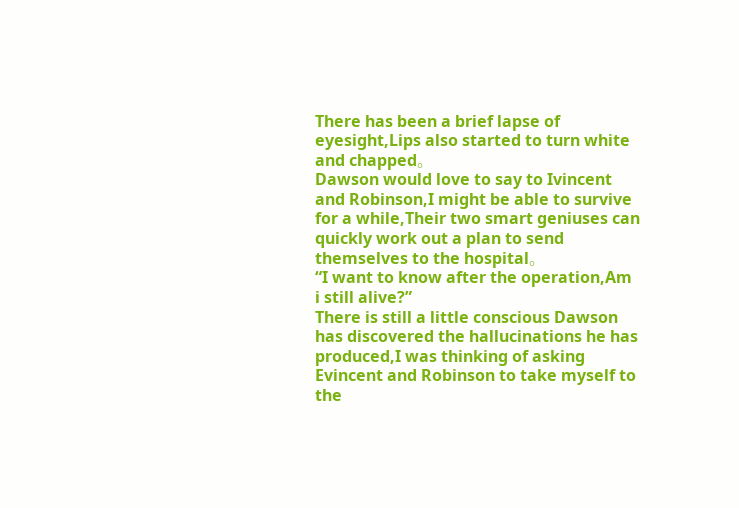There has been a brief lapse of eyesight,Lips also started to turn white and chapped。
Dawson would love to say to Ivincent and Robinson,I might be able to survive for a while,Their two smart geniuses can quickly work out a plan to send themselves to the hospital。
“I want to know after the operation,Am i still alive?”
There is still a little conscious Dawson has discovered the hallucinations he has produced,I was thinking of asking Evincent and Robinson to take myself to the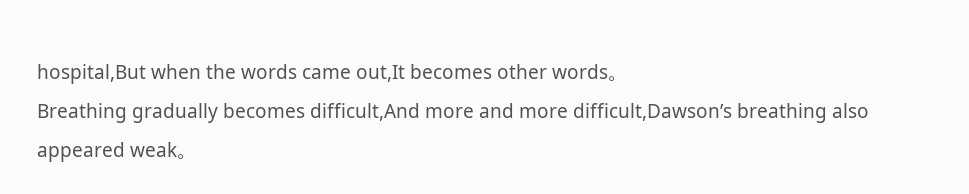hospital,But when the words came out,It becomes other words。
Breathing gradually becomes difficult,And more and more difficult,Dawson’s breathing also appeared weak。